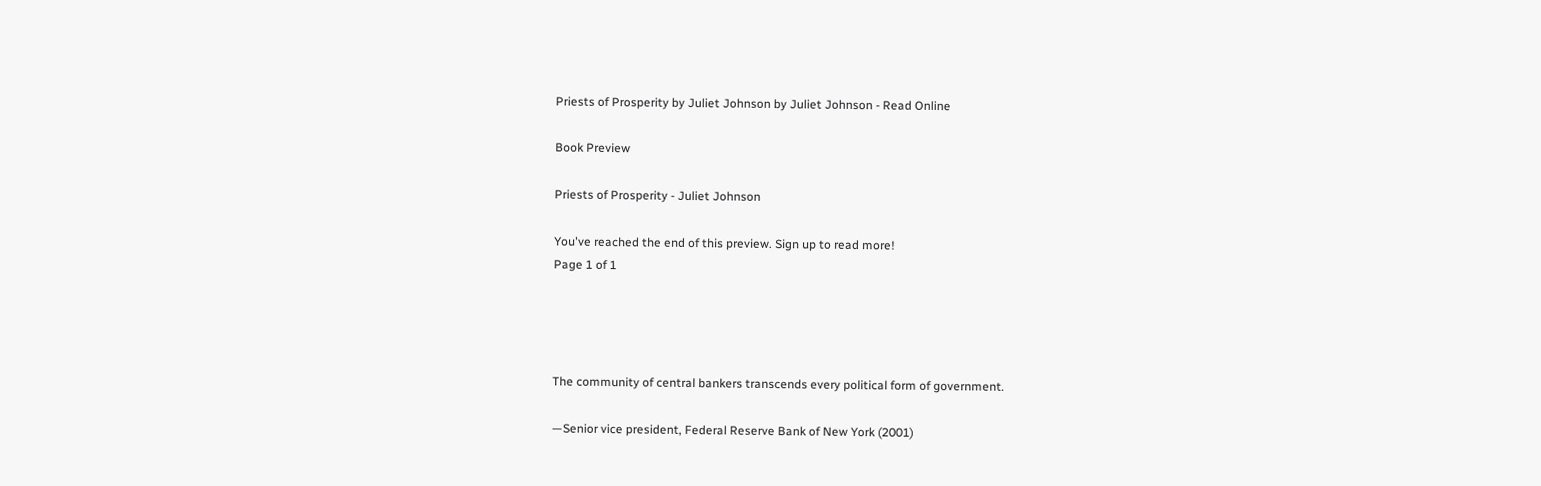Priests of Prosperity by Juliet Johnson by Juliet Johnson - Read Online

Book Preview

Priests of Prosperity - Juliet Johnson

You've reached the end of this preview. Sign up to read more!
Page 1 of 1




The community of central bankers transcends every political form of government.

—Senior vice president, Federal Reserve Bank of New York (2001)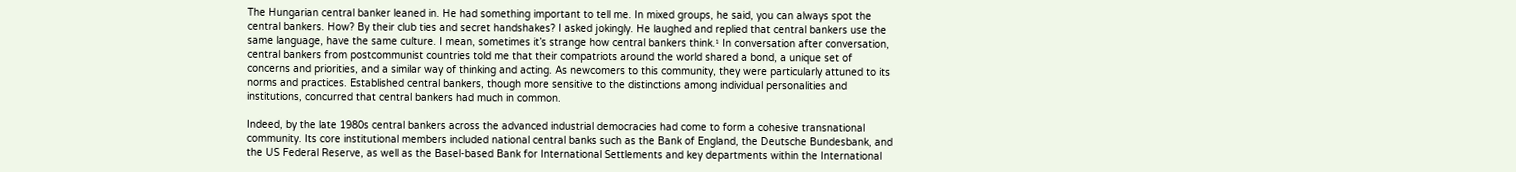The Hungarian central banker leaned in. He had something important to tell me. In mixed groups, he said, you can always spot the central bankers. How? By their club ties and secret handshakes? I asked jokingly. He laughed and replied that central bankers use the same language, have the same culture. I mean, sometimes it’s strange how central bankers think.¹ In conversation after conversation, central bankers from postcommunist countries told me that their compatriots around the world shared a bond, a unique set of concerns and priorities, and a similar way of thinking and acting. As newcomers to this community, they were particularly attuned to its norms and practices. Established central bankers, though more sensitive to the distinctions among individual personalities and institutions, concurred that central bankers had much in common.

Indeed, by the late 1980s central bankers across the advanced industrial democracies had come to form a cohesive transnational community. Its core institutional members included national central banks such as the Bank of England, the Deutsche Bundesbank, and the US Federal Reserve, as well as the Basel-based Bank for International Settlements and key departments within the International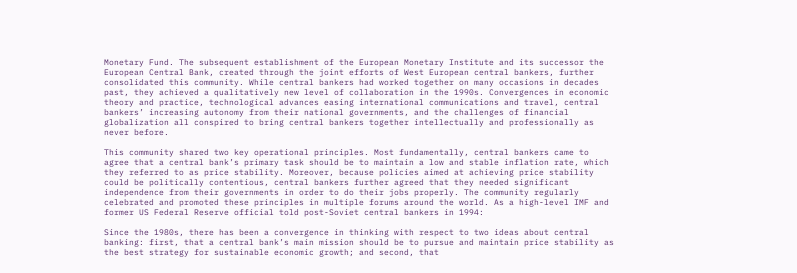Monetary Fund. The subsequent establishment of the European Monetary Institute and its successor the European Central Bank, created through the joint efforts of West European central bankers, further consolidated this community. While central bankers had worked together on many occasions in decades past, they achieved a qualitatively new level of collaboration in the 1990s. Convergences in economic theory and practice, technological advances easing international communications and travel, central bankers’ increasing autonomy from their national governments, and the challenges of financial globalization all conspired to bring central bankers together intellectually and professionally as never before.

This community shared two key operational principles. Most fundamentally, central bankers came to agree that a central bank’s primary task should be to maintain a low and stable inflation rate, which they referred to as price stability. Moreover, because policies aimed at achieving price stability could be politically contentious, central bankers further agreed that they needed significant independence from their governments in order to do their jobs properly. The community regularly celebrated and promoted these principles in multiple forums around the world. As a high-level IMF and former US Federal Reserve official told post-Soviet central bankers in 1994:

Since the 1980s, there has been a convergence in thinking with respect to two ideas about central banking: first, that a central bank’s main mission should be to pursue and maintain price stability as the best strategy for sustainable economic growth; and second, that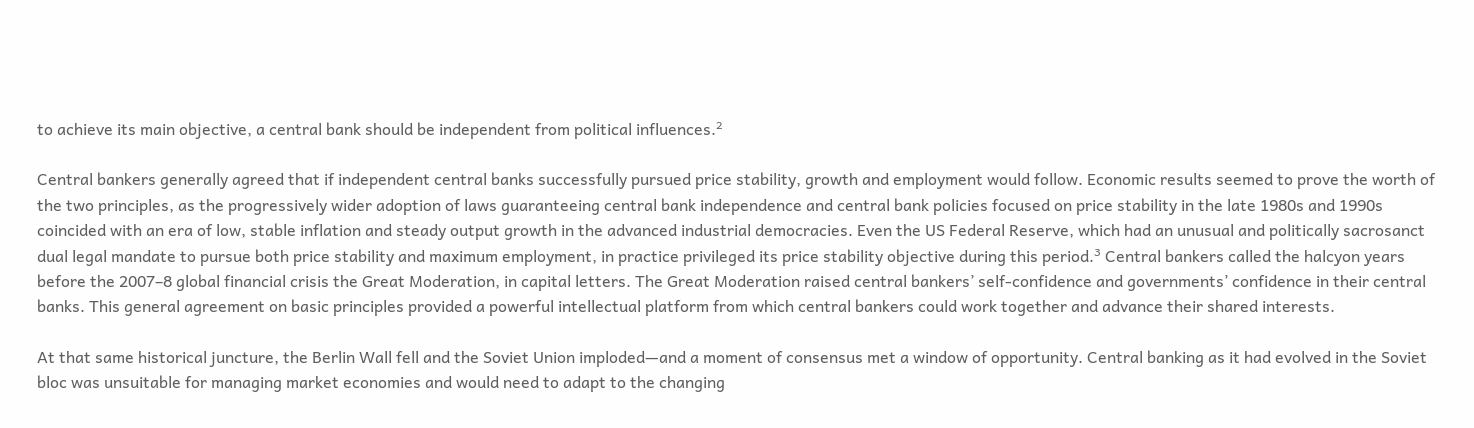to achieve its main objective, a central bank should be independent from political influences.²

Central bankers generally agreed that if independent central banks successfully pursued price stability, growth and employment would follow. Economic results seemed to prove the worth of the two principles, as the progressively wider adoption of laws guaranteeing central bank independence and central bank policies focused on price stability in the late 1980s and 1990s coincided with an era of low, stable inflation and steady output growth in the advanced industrial democracies. Even the US Federal Reserve, which had an unusual and politically sacrosanct dual legal mandate to pursue both price stability and maximum employment, in practice privileged its price stability objective during this period.³ Central bankers called the halcyon years before the 2007–8 global financial crisis the Great Moderation, in capital letters. The Great Moderation raised central bankers’ self-confidence and governments’ confidence in their central banks. This general agreement on basic principles provided a powerful intellectual platform from which central bankers could work together and advance their shared interests.

At that same historical juncture, the Berlin Wall fell and the Soviet Union imploded—and a moment of consensus met a window of opportunity. Central banking as it had evolved in the Soviet bloc was unsuitable for managing market economies and would need to adapt to the changing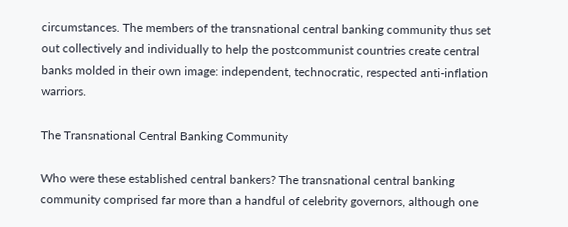circumstances. The members of the transnational central banking community thus set out collectively and individually to help the postcommunist countries create central banks molded in their own image: independent, technocratic, respected anti-inflation warriors.

The Transnational Central Banking Community

Who were these established central bankers? The transnational central banking community comprised far more than a handful of celebrity governors, although one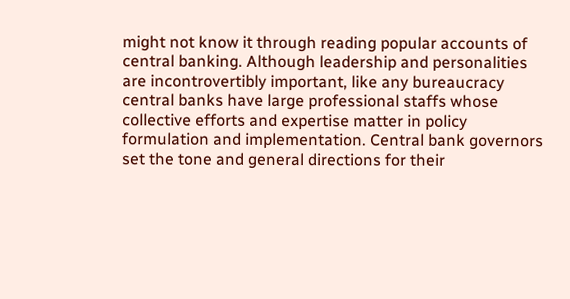might not know it through reading popular accounts of central banking. Although leadership and personalities are incontrovertibly important, like any bureaucracy central banks have large professional staffs whose collective efforts and expertise matter in policy formulation and implementation. Central bank governors set the tone and general directions for their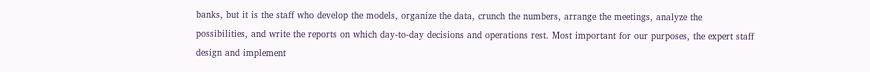banks, but it is the staff who develop the models, organize the data, crunch the numbers, arrange the meetings, analyze the possibilities, and write the reports on which day-to-day decisions and operations rest. Most important for our purposes, the expert staff design and implement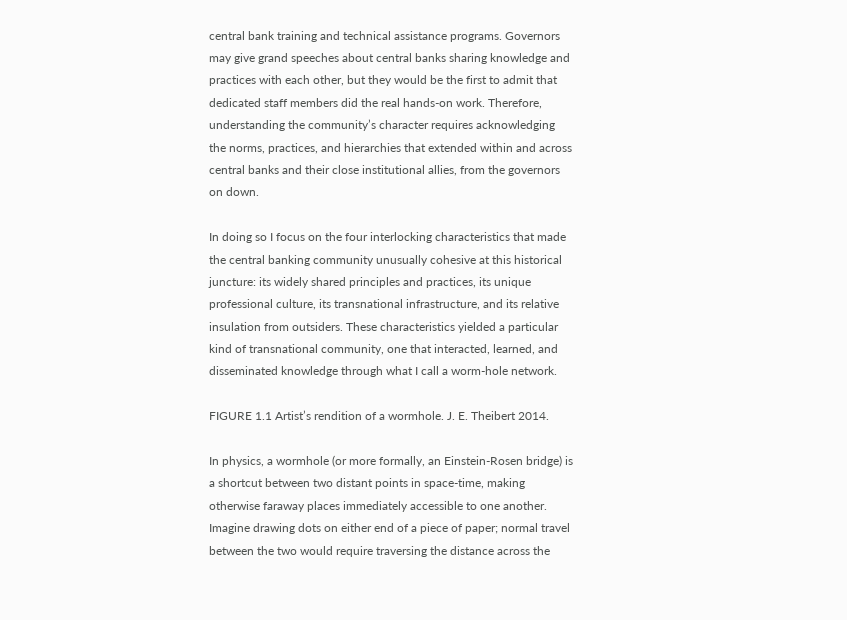central bank training and technical assistance programs. Governors may give grand speeches about central banks sharing knowledge and practices with each other, but they would be the first to admit that dedicated staff members did the real hands-on work. Therefore, understanding the community’s character requires acknowledging the norms, practices, and hierarchies that extended within and across central banks and their close institutional allies, from the governors on down.

In doing so I focus on the four interlocking characteristics that made the central banking community unusually cohesive at this historical juncture: its widely shared principles and practices, its unique professional culture, its transnational infrastructure, and its relative insulation from outsiders. These characteristics yielded a particular kind of transnational community, one that interacted, learned, and disseminated knowledge through what I call a worm-hole network.

FIGURE 1.1 Artist’s rendition of a wormhole. J. E. Theibert 2014.

In physics, a wormhole (or more formally, an Einstein-Rosen bridge) is a shortcut between two distant points in space-time, making otherwise faraway places immediately accessible to one another. Imagine drawing dots on either end of a piece of paper; normal travel between the two would require traversing the distance across the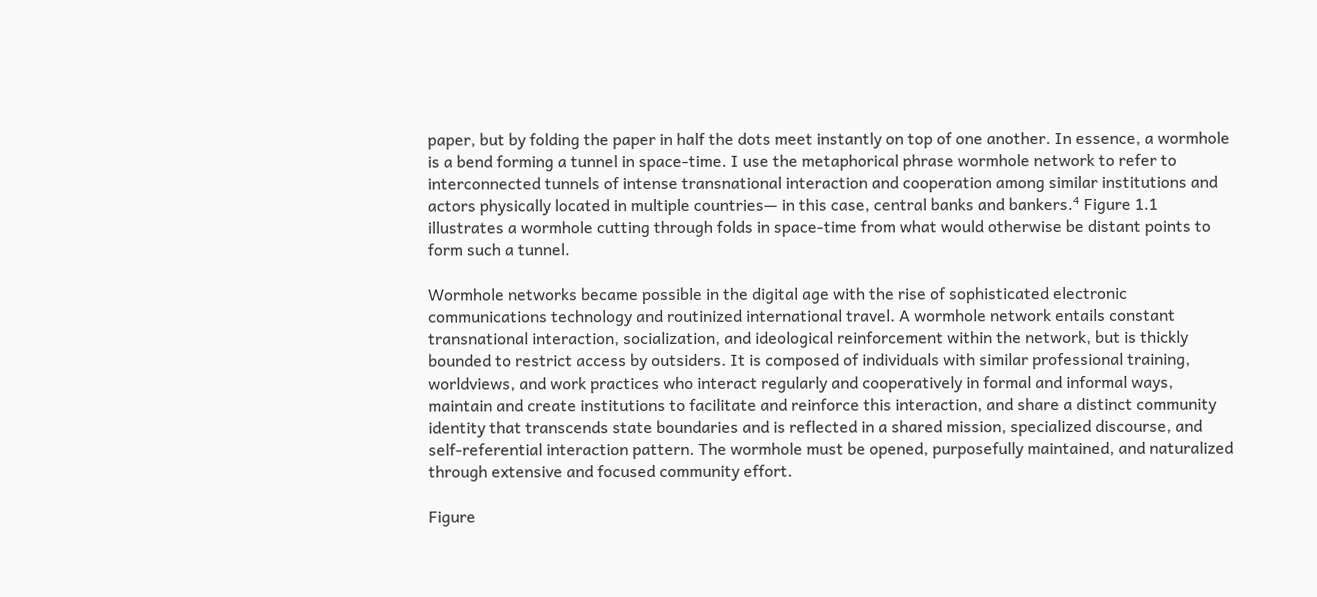paper, but by folding the paper in half the dots meet instantly on top of one another. In essence, a wormhole is a bend forming a tunnel in space-time. I use the metaphorical phrase wormhole network to refer to interconnected tunnels of intense transnational interaction and cooperation among similar institutions and actors physically located in multiple countries— in this case, central banks and bankers.⁴ Figure 1.1 illustrates a wormhole cutting through folds in space-time from what would otherwise be distant points to form such a tunnel.

Wormhole networks became possible in the digital age with the rise of sophisticated electronic communications technology and routinized international travel. A wormhole network entails constant transnational interaction, socialization, and ideological reinforcement within the network, but is thickly bounded to restrict access by outsiders. It is composed of individuals with similar professional training, worldviews, and work practices who interact regularly and cooperatively in formal and informal ways, maintain and create institutions to facilitate and reinforce this interaction, and share a distinct community identity that transcends state boundaries and is reflected in a shared mission, specialized discourse, and self-referential interaction pattern. The wormhole must be opened, purposefully maintained, and naturalized through extensive and focused community effort.

Figure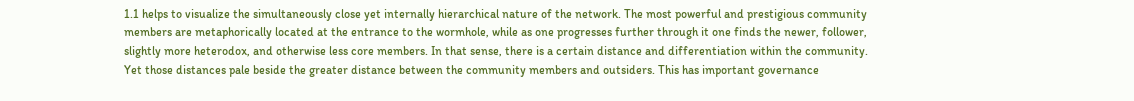1.1 helps to visualize the simultaneously close yet internally hierarchical nature of the network. The most powerful and prestigious community members are metaphorically located at the entrance to the wormhole, while as one progresses further through it one finds the newer, follower, slightly more heterodox, and otherwise less core members. In that sense, there is a certain distance and differentiation within the community. Yet those distances pale beside the greater distance between the community members and outsiders. This has important governance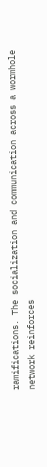ramifications. The socialization and communication across a wormhole network reinforces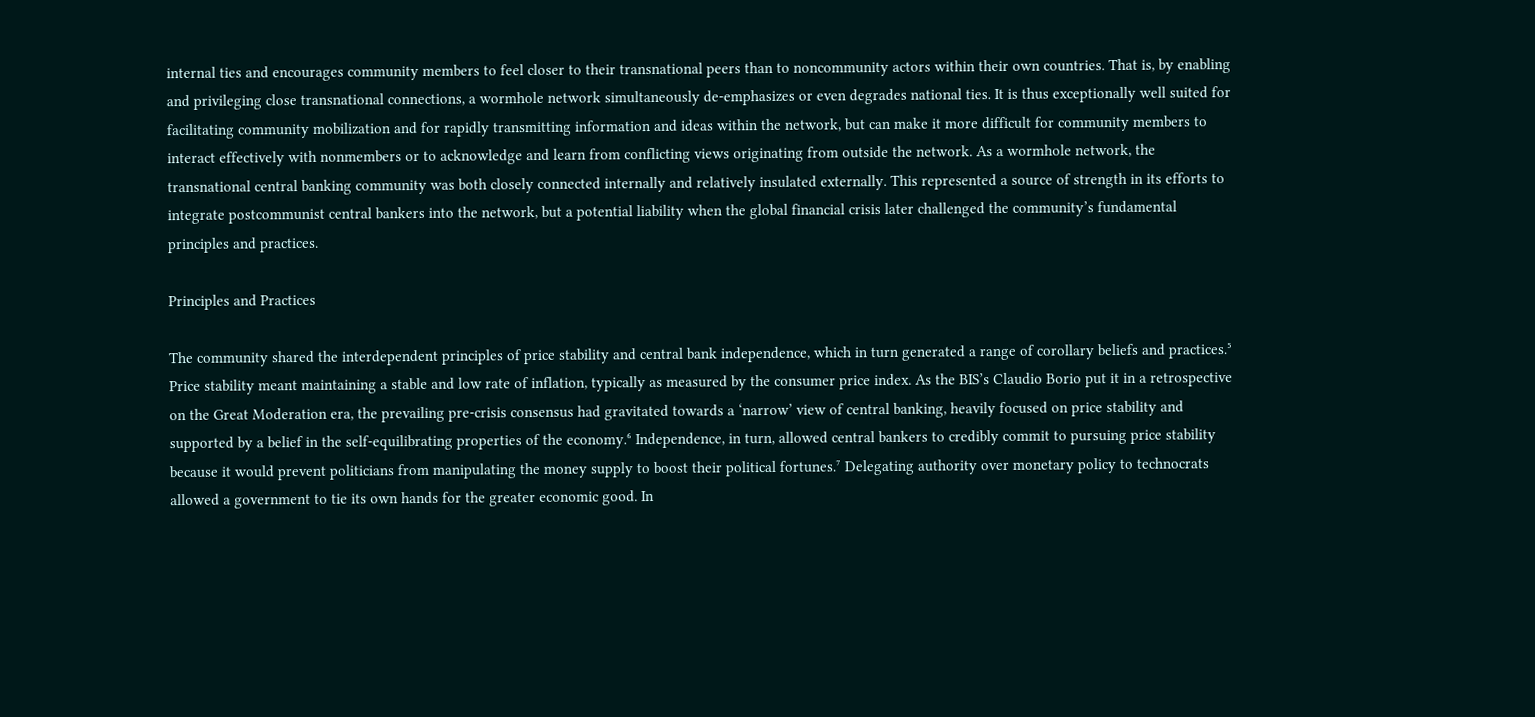internal ties and encourages community members to feel closer to their transnational peers than to noncommunity actors within their own countries. That is, by enabling and privileging close transnational connections, a wormhole network simultaneously de-emphasizes or even degrades national ties. It is thus exceptionally well suited for facilitating community mobilization and for rapidly transmitting information and ideas within the network, but can make it more difficult for community members to interact effectively with nonmembers or to acknowledge and learn from conflicting views originating from outside the network. As a wormhole network, the transnational central banking community was both closely connected internally and relatively insulated externally. This represented a source of strength in its efforts to integrate postcommunist central bankers into the network, but a potential liability when the global financial crisis later challenged the community’s fundamental principles and practices.

Principles and Practices

The community shared the interdependent principles of price stability and central bank independence, which in turn generated a range of corollary beliefs and practices.⁵ Price stability meant maintaining a stable and low rate of inflation, typically as measured by the consumer price index. As the BIS’s Claudio Borio put it in a retrospective on the Great Moderation era, the prevailing pre-crisis consensus had gravitated towards a ‘narrow’ view of central banking, heavily focused on price stability and supported by a belief in the self-equilibrating properties of the economy.⁶ Independence, in turn, allowed central bankers to credibly commit to pursuing price stability because it would prevent politicians from manipulating the money supply to boost their political fortunes.⁷ Delegating authority over monetary policy to technocrats allowed a government to tie its own hands for the greater economic good. In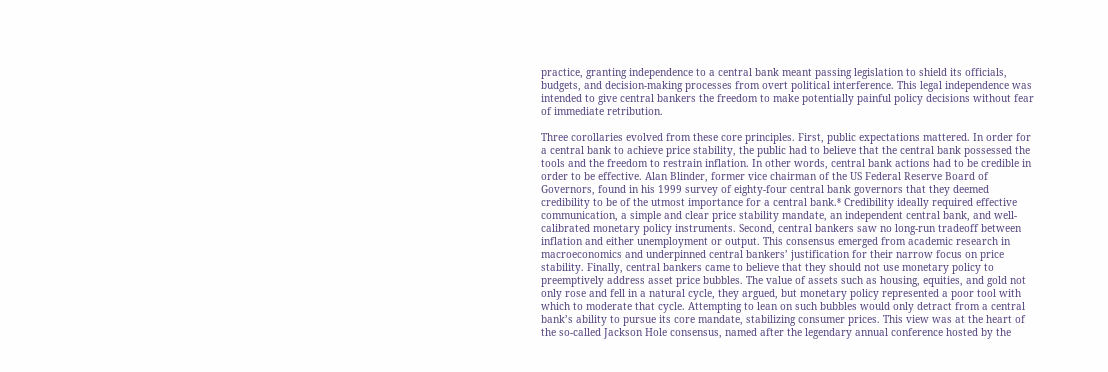practice, granting independence to a central bank meant passing legislation to shield its officials, budgets, and decision-making processes from overt political interference. This legal independence was intended to give central bankers the freedom to make potentially painful policy decisions without fear of immediate retribution.

Three corollaries evolved from these core principles. First, public expectations mattered. In order for a central bank to achieve price stability, the public had to believe that the central bank possessed the tools and the freedom to restrain inflation. In other words, central bank actions had to be credible in order to be effective. Alan Blinder, former vice chairman of the US Federal Reserve Board of Governors, found in his 1999 survey of eighty-four central bank governors that they deemed credibility to be of the utmost importance for a central bank.⁸ Credibility ideally required effective communication, a simple and clear price stability mandate, an independent central bank, and well-calibrated monetary policy instruments. Second, central bankers saw no long-run tradeoff between inflation and either unemployment or output. This consensus emerged from academic research in macroeconomics and underpinned central bankers’ justification for their narrow focus on price stability. Finally, central bankers came to believe that they should not use monetary policy to preemptively address asset price bubbles. The value of assets such as housing, equities, and gold not only rose and fell in a natural cycle, they argued, but monetary policy represented a poor tool with which to moderate that cycle. Attempting to lean on such bubbles would only detract from a central bank’s ability to pursue its core mandate, stabilizing consumer prices. This view was at the heart of the so-called Jackson Hole consensus, named after the legendary annual conference hosted by the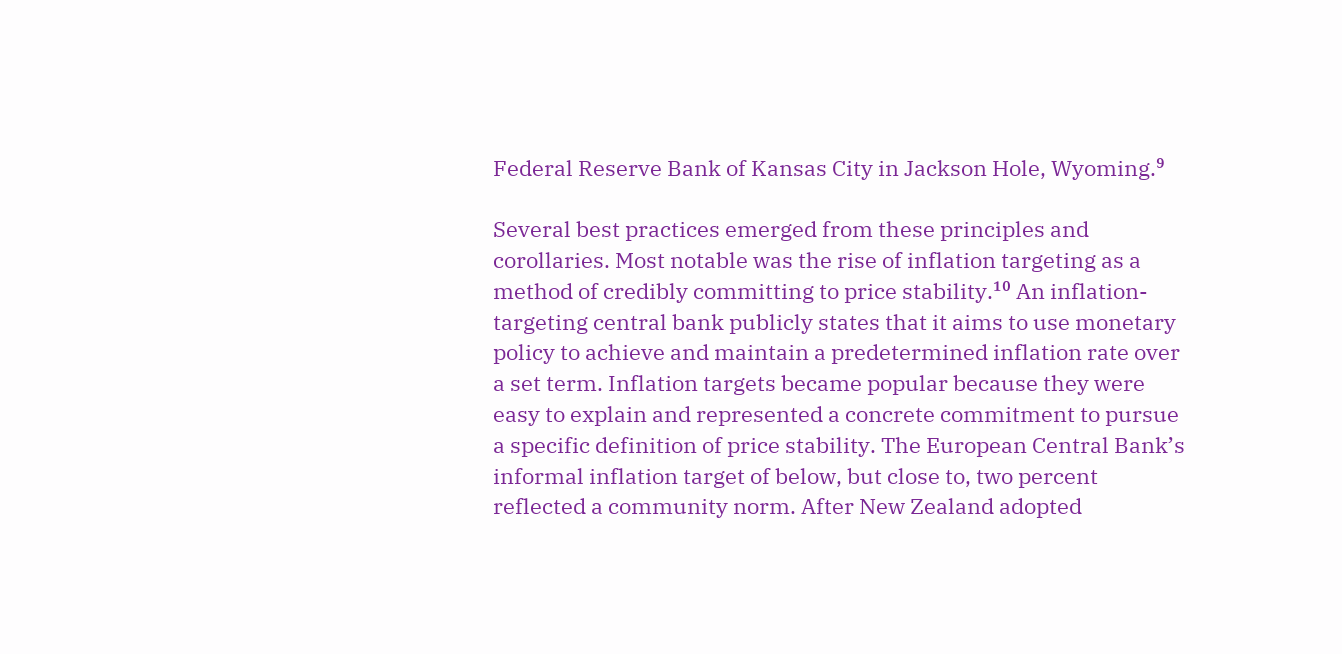Federal Reserve Bank of Kansas City in Jackson Hole, Wyoming.⁹

Several best practices emerged from these principles and corollaries. Most notable was the rise of inflation targeting as a method of credibly committing to price stability.¹⁰ An inflation-targeting central bank publicly states that it aims to use monetary policy to achieve and maintain a predetermined inflation rate over a set term. Inflation targets became popular because they were easy to explain and represented a concrete commitment to pursue a specific definition of price stability. The European Central Bank’s informal inflation target of below, but close to, two percent reflected a community norm. After New Zealand adopted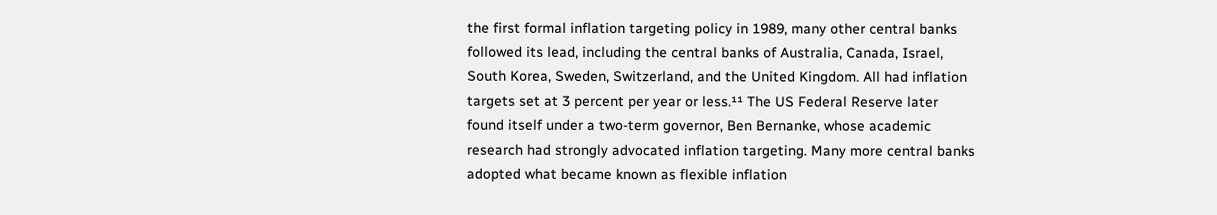the first formal inflation targeting policy in 1989, many other central banks followed its lead, including the central banks of Australia, Canada, Israel, South Korea, Sweden, Switzerland, and the United Kingdom. All had inflation targets set at 3 percent per year or less.¹¹ The US Federal Reserve later found itself under a two-term governor, Ben Bernanke, whose academic research had strongly advocated inflation targeting. Many more central banks adopted what became known as flexible inflation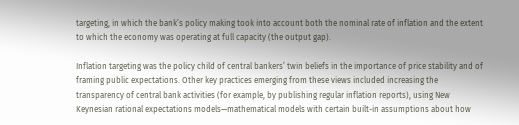targeting, in which the bank’s policy making took into account both the nominal rate of inflation and the extent to which the economy was operating at full capacity (the output gap).

Inflation targeting was the policy child of central bankers’ twin beliefs in the importance of price stability and of framing public expectations. Other key practices emerging from these views included increasing the transparency of central bank activities (for example, by publishing regular inflation reports), using New Keynesian rational expectations models—mathematical models with certain built-in assumptions about how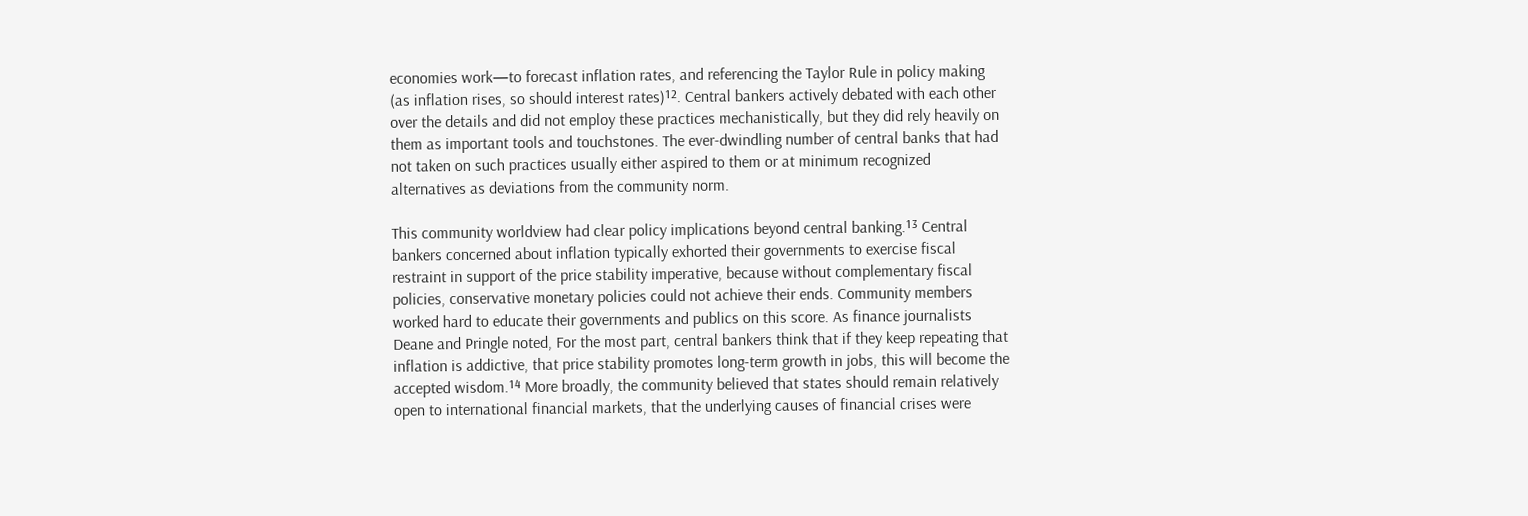economies work—to forecast inflation rates, and referencing the Taylor Rule in policy making (as inflation rises, so should interest rates)¹². Central bankers actively debated with each other over the details and did not employ these practices mechanistically, but they did rely heavily on them as important tools and touchstones. The ever-dwindling number of central banks that had not taken on such practices usually either aspired to them or at minimum recognized alternatives as deviations from the community norm.

This community worldview had clear policy implications beyond central banking.¹³ Central bankers concerned about inflation typically exhorted their governments to exercise fiscal restraint in support of the price stability imperative, because without complementary fiscal policies, conservative monetary policies could not achieve their ends. Community members worked hard to educate their governments and publics on this score. As finance journalists Deane and Pringle noted, For the most part, central bankers think that if they keep repeating that inflation is addictive, that price stability promotes long-term growth in jobs, this will become the accepted wisdom.¹⁴ More broadly, the community believed that states should remain relatively open to international financial markets, that the underlying causes of financial crises were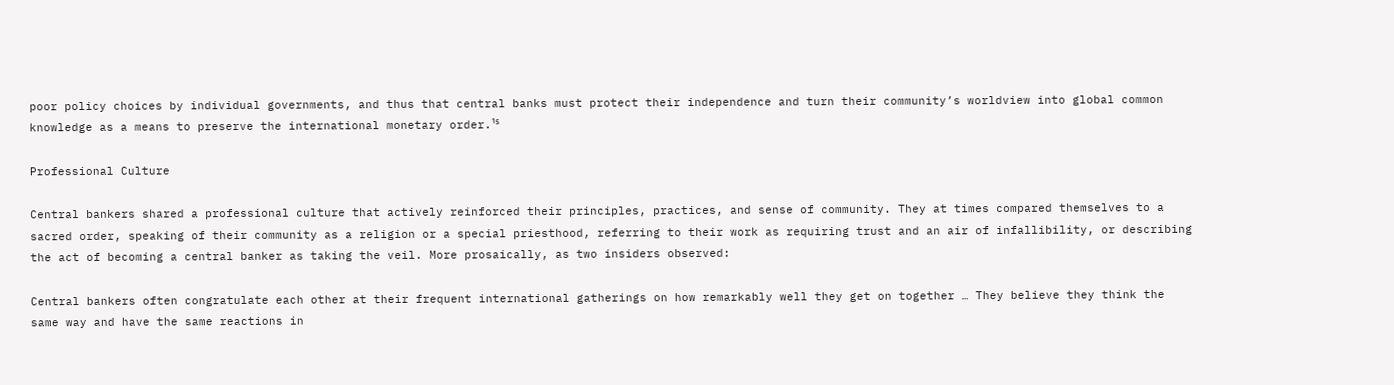poor policy choices by individual governments, and thus that central banks must protect their independence and turn their community’s worldview into global common knowledge as a means to preserve the international monetary order.¹⁵

Professional Culture

Central bankers shared a professional culture that actively reinforced their principles, practices, and sense of community. They at times compared themselves to a sacred order, speaking of their community as a religion or a special priesthood, referring to their work as requiring trust and an air of infallibility, or describing the act of becoming a central banker as taking the veil. More prosaically, as two insiders observed:

Central bankers often congratulate each other at their frequent international gatherings on how remarkably well they get on together … They believe they think the same way and have the same reactions in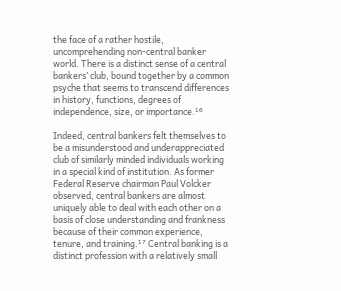the face of a rather hostile, uncomprehending non-central banker world. There is a distinct sense of a central bankers’ club, bound together by a common psyche that seems to transcend differences in history, functions, degrees of independence, size, or importance.¹⁶

Indeed, central bankers felt themselves to be a misunderstood and underappreciated club of similarly minded individuals working in a special kind of institution. As former Federal Reserve chairman Paul Volcker observed, central bankers are almost uniquely able to deal with each other on a basis of close understanding and frankness because of their common experience, tenure, and training.¹⁷ Central banking is a distinct profession with a relatively small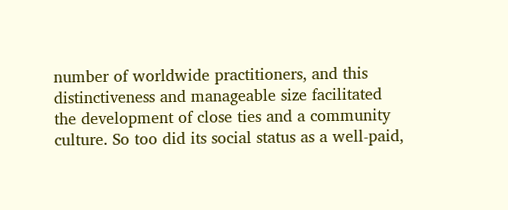number of worldwide practitioners, and this distinctiveness and manageable size facilitated the development of close ties and a community culture. So too did its social status as a well-paid,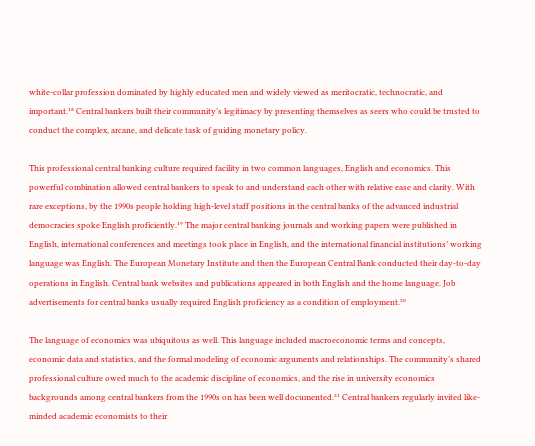white-collar profession dominated by highly educated men and widely viewed as meritocratic, technocratic, and important.¹⁸ Central bankers built their community’s legitimacy by presenting themselves as seers who could be trusted to conduct the complex, arcane, and delicate task of guiding monetary policy.

This professional central banking culture required facility in two common languages, English and economics. This powerful combination allowed central bankers to speak to and understand each other with relative ease and clarity. With rare exceptions, by the 1990s people holding high-level staff positions in the central banks of the advanced industrial democracies spoke English proficiently.¹⁹ The major central banking journals and working papers were published in English, international conferences and meetings took place in English, and the international financial institutions’ working language was English. The European Monetary Institute and then the European Central Bank conducted their day-to-day operations in English. Central bank websites and publications appeared in both English and the home language. Job advertisements for central banks usually required English proficiency as a condition of employment.²⁰

The language of economics was ubiquitous as well. This language included macroeconomic terms and concepts, economic data and statistics, and the formal modeling of economic arguments and relationships. The community’s shared professional culture owed much to the academic discipline of economics, and the rise in university economics backgrounds among central bankers from the 1990s on has been well documented.²¹ Central bankers regularly invited like-minded academic economists to their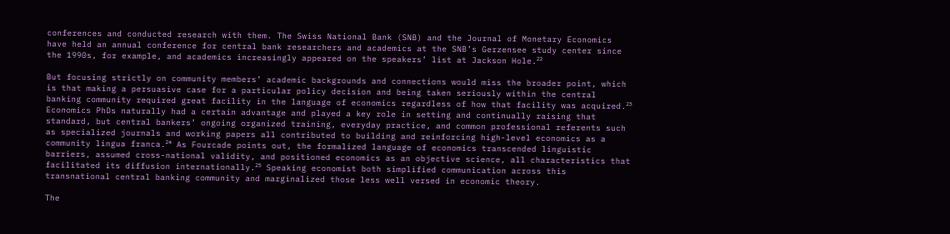conferences and conducted research with them. The Swiss National Bank (SNB) and the Journal of Monetary Economics have held an annual conference for central bank researchers and academics at the SNB’s Gerzensee study center since the 1990s, for example, and academics increasingly appeared on the speakers’ list at Jackson Hole.²²

But focusing strictly on community members’ academic backgrounds and connections would miss the broader point, which is that making a persuasive case for a particular policy decision and being taken seriously within the central banking community required great facility in the language of economics regardless of how that facility was acquired.²³ Economics PhDs naturally had a certain advantage and played a key role in setting and continually raising that standard, but central bankers’ ongoing organized training, everyday practice, and common professional referents such as specialized journals and working papers all contributed to building and reinforcing high-level economics as a community lingua franca.²⁴ As Fourcade points out, the formalized language of economics transcended linguistic barriers, assumed cross-national validity, and positioned economics as an objective science, all characteristics that facilitated its diffusion internationally.²⁵ Speaking economist both simplified communication across this transnational central banking community and marginalized those less well versed in economic theory.

The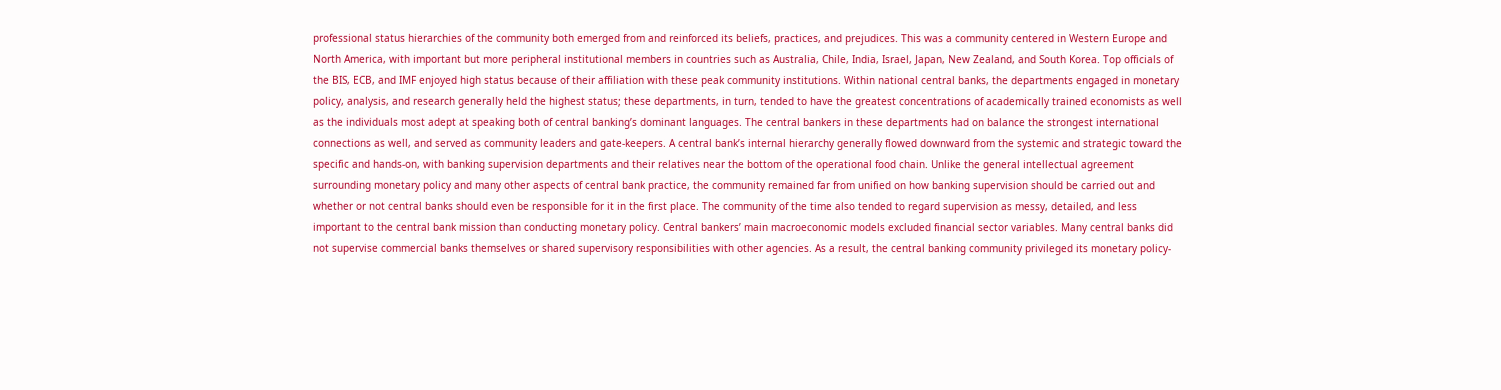professional status hierarchies of the community both emerged from and reinforced its beliefs, practices, and prejudices. This was a community centered in Western Europe and North America, with important but more peripheral institutional members in countries such as Australia, Chile, India, Israel, Japan, New Zealand, and South Korea. Top officials of the BIS, ECB, and IMF enjoyed high status because of their affiliation with these peak community institutions. Within national central banks, the departments engaged in monetary policy, analysis, and research generally held the highest status; these departments, in turn, tended to have the greatest concentrations of academically trained economists as well as the individuals most adept at speaking both of central banking’s dominant languages. The central bankers in these departments had on balance the strongest international connections as well, and served as community leaders and gate-keepers. A central bank’s internal hierarchy generally flowed downward from the systemic and strategic toward the specific and hands-on, with banking supervision departments and their relatives near the bottom of the operational food chain. Unlike the general intellectual agreement surrounding monetary policy and many other aspects of central bank practice, the community remained far from unified on how banking supervision should be carried out and whether or not central banks should even be responsible for it in the first place. The community of the time also tended to regard supervision as messy, detailed, and less important to the central bank mission than conducting monetary policy. Central bankers’ main macroeconomic models excluded financial sector variables. Many central banks did not supervise commercial banks themselves or shared supervisory responsibilities with other agencies. As a result, the central banking community privileged its monetary policy-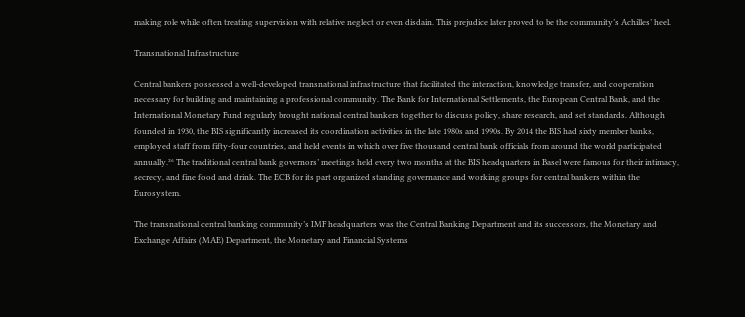making role while often treating supervision with relative neglect or even disdain. This prejudice later proved to be the community’s Achilles’ heel.

Transnational Infrastructure

Central bankers possessed a well-developed transnational infrastructure that facilitated the interaction, knowledge transfer, and cooperation necessary for building and maintaining a professional community. The Bank for International Settlements, the European Central Bank, and the International Monetary Fund regularly brought national central bankers together to discuss policy, share research, and set standards. Although founded in 1930, the BIS significantly increased its coordination activities in the late 1980s and 1990s. By 2014 the BIS had sixty member banks, employed staff from fifty-four countries, and held events in which over five thousand central bank officials from around the world participated annually.²⁶ The traditional central bank governors’ meetings held every two months at the BIS headquarters in Basel were famous for their intimacy, secrecy, and fine food and drink. The ECB for its part organized standing governance and working groups for central bankers within the Eurosystem.

The transnational central banking community’s IMF headquarters was the Central Banking Department and its successors, the Monetary and Exchange Affairs (MAE) Department, the Monetary and Financial Systems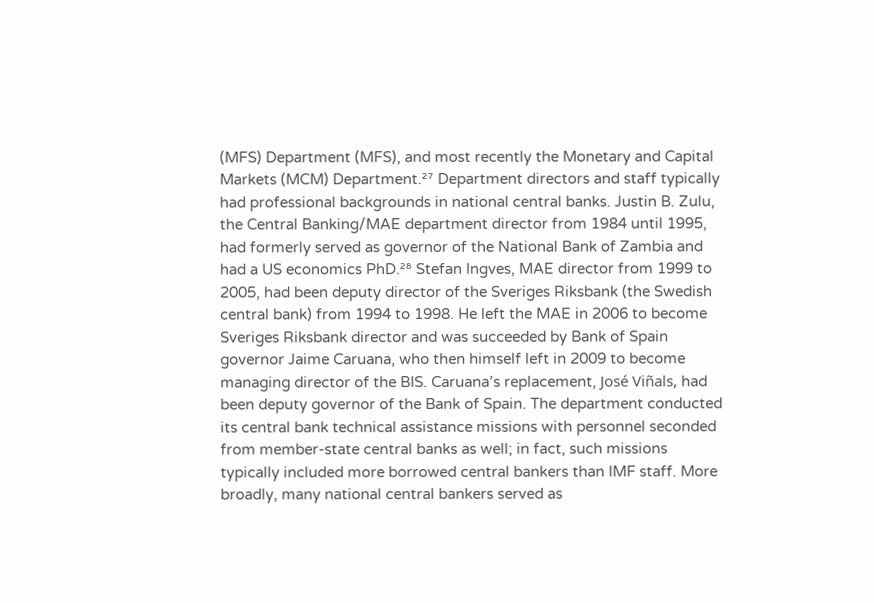(MFS) Department (MFS), and most recently the Monetary and Capital Markets (MCM) Department.²⁷ Department directors and staff typically had professional backgrounds in national central banks. Justin B. Zulu, the Central Banking/MAE department director from 1984 until 1995, had formerly served as governor of the National Bank of Zambia and had a US economics PhD.²⁸ Stefan Ingves, MAE director from 1999 to 2005, had been deputy director of the Sveriges Riksbank (the Swedish central bank) from 1994 to 1998. He left the MAE in 2006 to become Sveriges Riksbank director and was succeeded by Bank of Spain governor Jaime Caruana, who then himself left in 2009 to become managing director of the BIS. Caruana’s replacement, José Viñals, had been deputy governor of the Bank of Spain. The department conducted its central bank technical assistance missions with personnel seconded from member-state central banks as well; in fact, such missions typically included more borrowed central bankers than IMF staff. More broadly, many national central bankers served as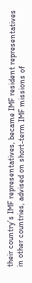their country’s IMF representatives, became IMF resident representatives in other countries, advised on short-term IMF missions of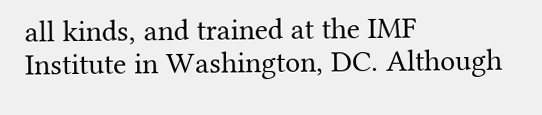all kinds, and trained at the IMF Institute in Washington, DC. Although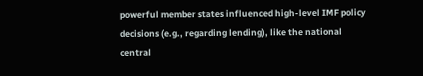powerful member states influenced high-level IMF policy decisions (e.g., regarding lending), like the national central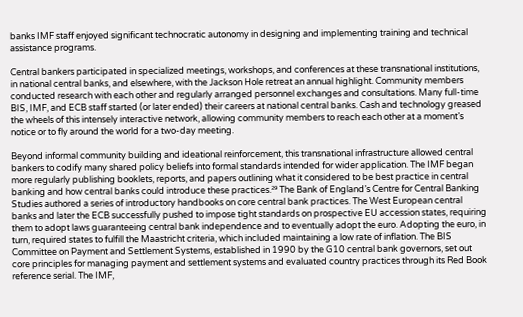banks IMF staff enjoyed significant technocratic autonomy in designing and implementing training and technical assistance programs.

Central bankers participated in specialized meetings, workshops, and conferences at these transnational institutions, in national central banks, and elsewhere, with the Jackson Hole retreat an annual highlight. Community members conducted research with each other and regularly arranged personnel exchanges and consultations. Many full-time BIS, IMF, and ECB staff started (or later ended) their careers at national central banks. Cash and technology greased the wheels of this intensely interactive network, allowing community members to reach each other at a moment’s notice or to fly around the world for a two-day meeting.

Beyond informal community building and ideational reinforcement, this transnational infrastructure allowed central bankers to codify many shared policy beliefs into formal standards intended for wider application. The IMF began more regularly publishing booklets, reports, and papers outlining what it considered to be best practice in central banking and how central banks could introduce these practices.²⁹ The Bank of England’s Centre for Central Banking Studies authored a series of introductory handbooks on core central bank practices. The West European central banks and later the ECB successfully pushed to impose tight standards on prospective EU accession states, requiring them to adopt laws guaranteeing central bank independence and to eventually adopt the euro. Adopting the euro, in turn, required states to fulfill the Maastricht criteria, which included maintaining a low rate of inflation. The BIS Committee on Payment and Settlement Systems, established in 1990 by the G10 central bank governors, set out core principles for managing payment and settlement systems and evaluated country practices through its Red Book reference serial. The IMF,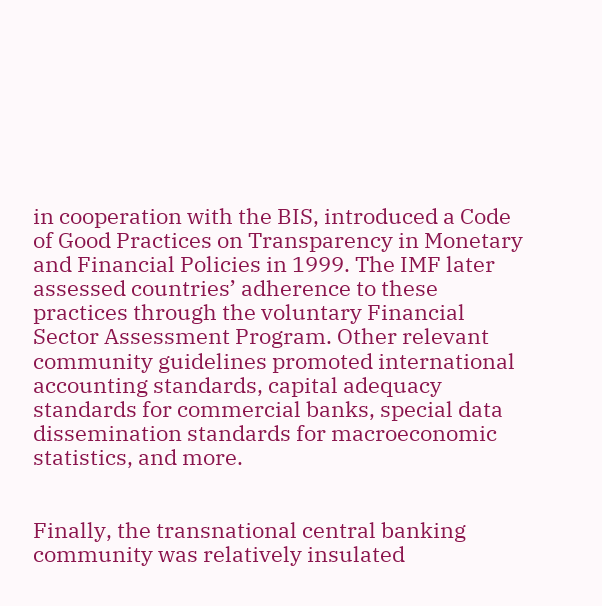in cooperation with the BIS, introduced a Code of Good Practices on Transparency in Monetary and Financial Policies in 1999. The IMF later assessed countries’ adherence to these practices through the voluntary Financial Sector Assessment Program. Other relevant community guidelines promoted international accounting standards, capital adequacy standards for commercial banks, special data dissemination standards for macroeconomic statistics, and more.


Finally, the transnational central banking community was relatively insulated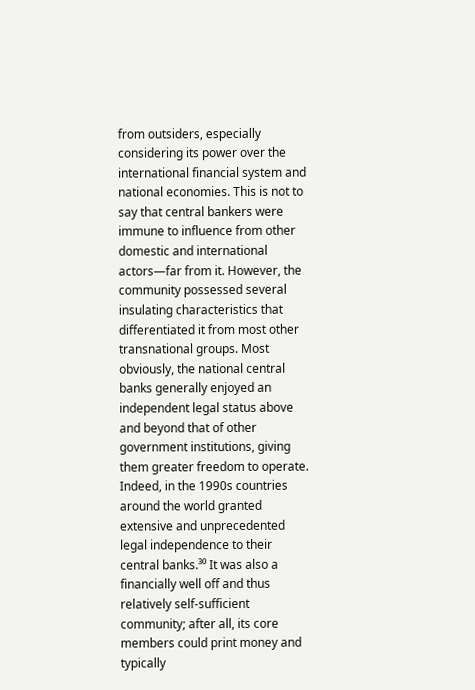from outsiders, especially considering its power over the international financial system and national economies. This is not to say that central bankers were immune to influence from other domestic and international actors—far from it. However, the community possessed several insulating characteristics that differentiated it from most other transnational groups. Most obviously, the national central banks generally enjoyed an independent legal status above and beyond that of other government institutions, giving them greater freedom to operate. Indeed, in the 1990s countries around the world granted extensive and unprecedented legal independence to their central banks.³⁰ It was also a financially well off and thus relatively self-sufficient community; after all, its core members could print money and typically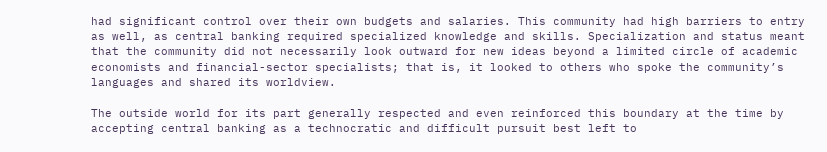had significant control over their own budgets and salaries. This community had high barriers to entry as well, as central banking required specialized knowledge and skills. Specialization and status meant that the community did not necessarily look outward for new ideas beyond a limited circle of academic economists and financial-sector specialists; that is, it looked to others who spoke the community’s languages and shared its worldview.

The outside world for its part generally respected and even reinforced this boundary at the time by accepting central banking as a technocratic and difficult pursuit best left to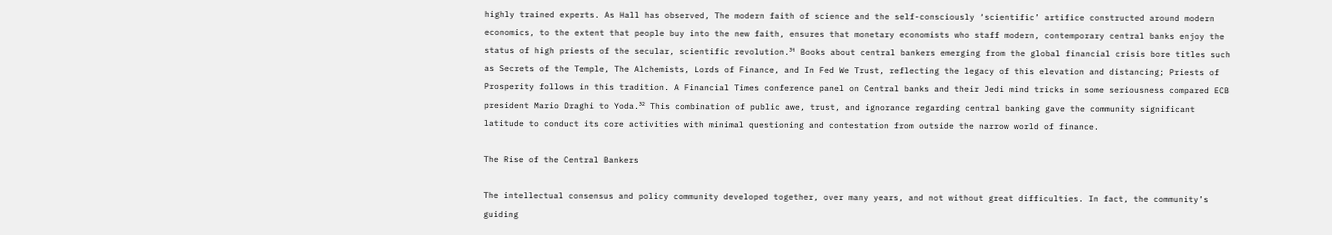highly trained experts. As Hall has observed, The modern faith of science and the self-consciously ‘scientific’ artifice constructed around modern economics, to the extent that people buy into the new faith, ensures that monetary economists who staff modern, contemporary central banks enjoy the status of high priests of the secular, scientific revolution.³¹ Books about central bankers emerging from the global financial crisis bore titles such as Secrets of the Temple, The Alchemists, Lords of Finance, and In Fed We Trust, reflecting the legacy of this elevation and distancing; Priests of Prosperity follows in this tradition. A Financial Times conference panel on Central banks and their Jedi mind tricks in some seriousness compared ECB president Mario Draghi to Yoda.³² This combination of public awe, trust, and ignorance regarding central banking gave the community significant latitude to conduct its core activities with minimal questioning and contestation from outside the narrow world of finance.

The Rise of the Central Bankers

The intellectual consensus and policy community developed together, over many years, and not without great difficulties. In fact, the community’s guiding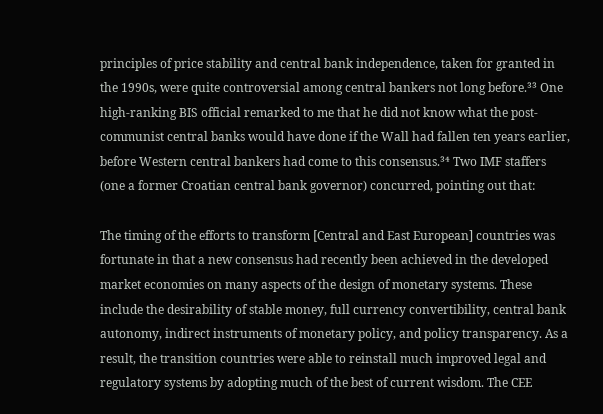principles of price stability and central bank independence, taken for granted in the 1990s, were quite controversial among central bankers not long before.³³ One high-ranking BIS official remarked to me that he did not know what the post-communist central banks would have done if the Wall had fallen ten years earlier, before Western central bankers had come to this consensus.³⁴ Two IMF staffers (one a former Croatian central bank governor) concurred, pointing out that:

The timing of the efforts to transform [Central and East European] countries was fortunate in that a new consensus had recently been achieved in the developed market economies on many aspects of the design of monetary systems. These include the desirability of stable money, full currency convertibility, central bank autonomy, indirect instruments of monetary policy, and policy transparency. As a result, the transition countries were able to reinstall much improved legal and regulatory systems by adopting much of the best of current wisdom. The CEE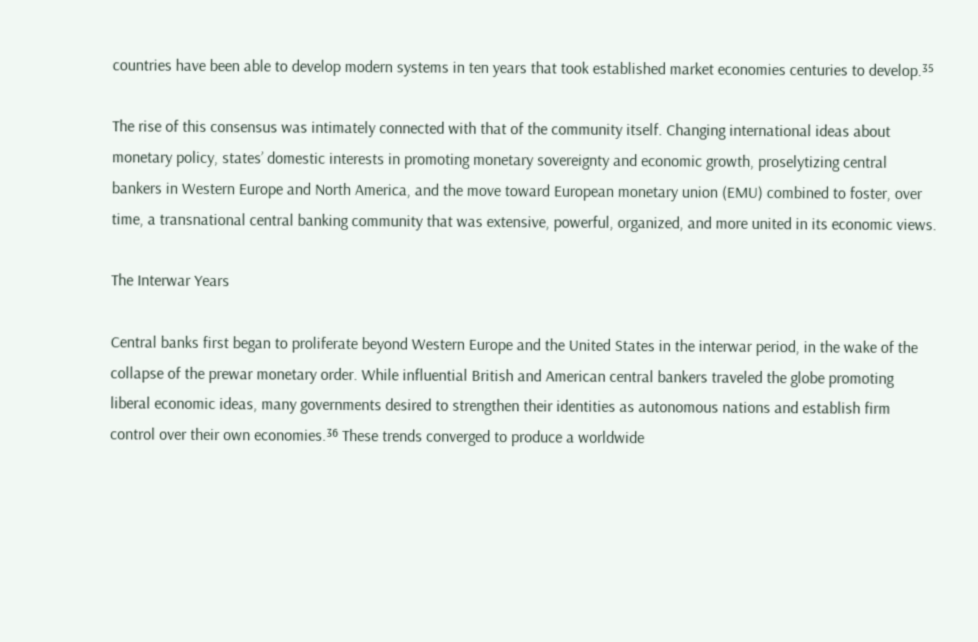countries have been able to develop modern systems in ten years that took established market economies centuries to develop.³⁵

The rise of this consensus was intimately connected with that of the community itself. Changing international ideas about monetary policy, states’ domestic interests in promoting monetary sovereignty and economic growth, proselytizing central bankers in Western Europe and North America, and the move toward European monetary union (EMU) combined to foster, over time, a transnational central banking community that was extensive, powerful, organized, and more united in its economic views.

The Interwar Years

Central banks first began to proliferate beyond Western Europe and the United States in the interwar period, in the wake of the collapse of the prewar monetary order. While influential British and American central bankers traveled the globe promoting liberal economic ideas, many governments desired to strengthen their identities as autonomous nations and establish firm control over their own economies.³⁶ These trends converged to produce a worldwide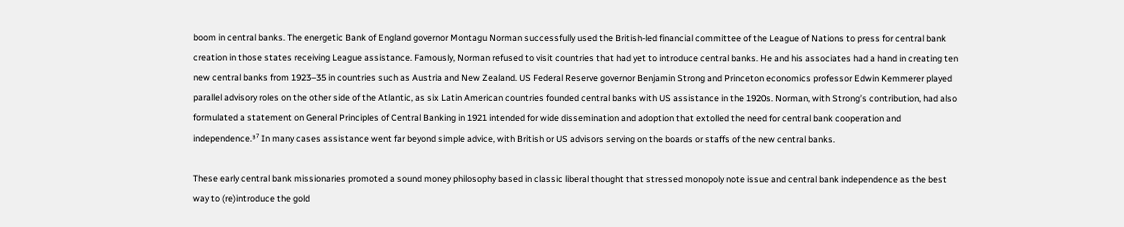boom in central banks. The energetic Bank of England governor Montagu Norman successfully used the British-led financial committee of the League of Nations to press for central bank creation in those states receiving League assistance. Famously, Norman refused to visit countries that had yet to introduce central banks. He and his associates had a hand in creating ten new central banks from 1923–35 in countries such as Austria and New Zealand. US Federal Reserve governor Benjamin Strong and Princeton economics professor Edwin Kemmerer played parallel advisory roles on the other side of the Atlantic, as six Latin American countries founded central banks with US assistance in the 1920s. Norman, with Strong’s contribution, had also formulated a statement on General Principles of Central Banking in 1921 intended for wide dissemination and adoption that extolled the need for central bank cooperation and independence.³⁷ In many cases assistance went far beyond simple advice, with British or US advisors serving on the boards or staffs of the new central banks.

These early central bank missionaries promoted a sound money philosophy based in classic liberal thought that stressed monopoly note issue and central bank independence as the best way to (re)introduce the gold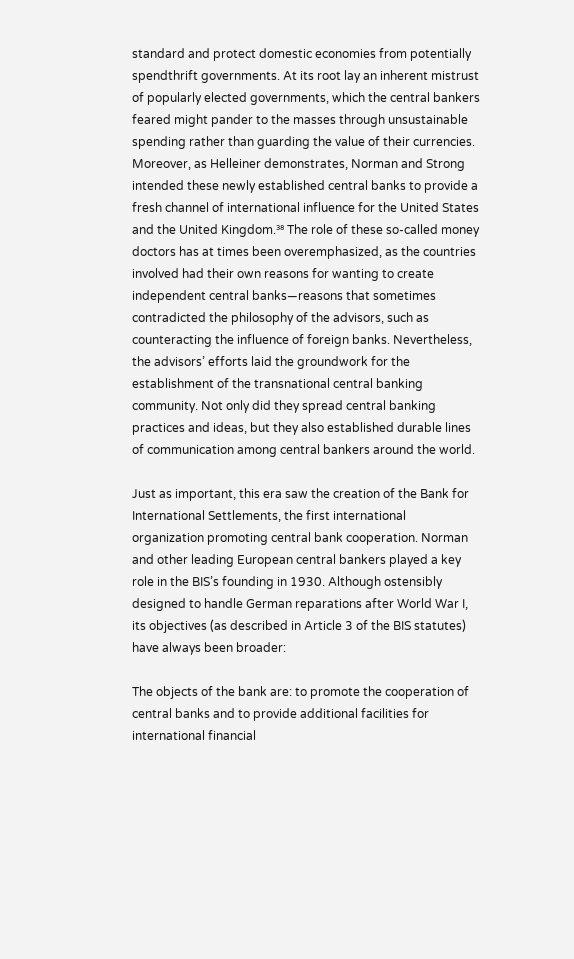standard and protect domestic economies from potentially spendthrift governments. At its root lay an inherent mistrust of popularly elected governments, which the central bankers feared might pander to the masses through unsustainable spending rather than guarding the value of their currencies. Moreover, as Helleiner demonstrates, Norman and Strong intended these newly established central banks to provide a fresh channel of international influence for the United States and the United Kingdom.³⁸ The role of these so-called money doctors has at times been overemphasized, as the countries involved had their own reasons for wanting to create independent central banks—reasons that sometimes contradicted the philosophy of the advisors, such as counteracting the influence of foreign banks. Nevertheless, the advisors’ efforts laid the groundwork for the establishment of the transnational central banking community. Not only did they spread central banking practices and ideas, but they also established durable lines of communication among central bankers around the world.

Just as important, this era saw the creation of the Bank for International Settlements, the first international organization promoting central bank cooperation. Norman and other leading European central bankers played a key role in the BIS’s founding in 1930. Although ostensibly designed to handle German reparations after World War I, its objectives (as described in Article 3 of the BIS statutes) have always been broader:

The objects of the bank are: to promote the cooperation of central banks and to provide additional facilities for international financial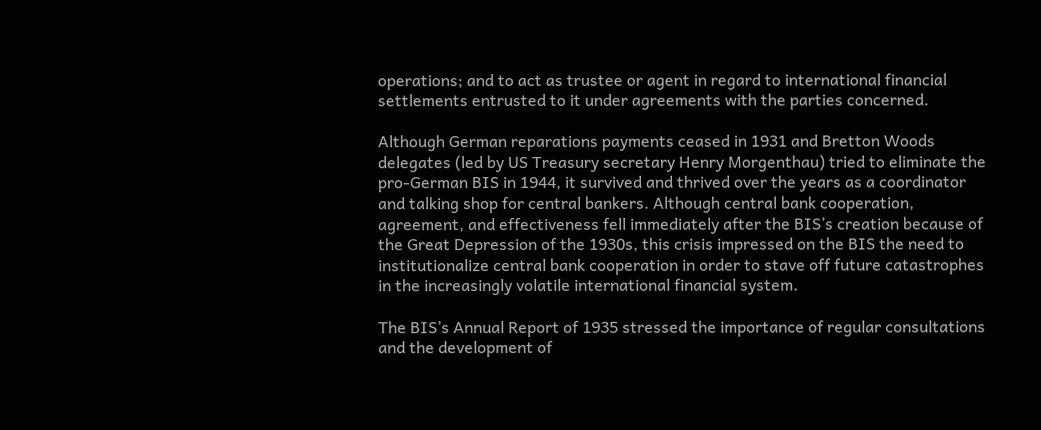operations; and to act as trustee or agent in regard to international financial settlements entrusted to it under agreements with the parties concerned.

Although German reparations payments ceased in 1931 and Bretton Woods delegates (led by US Treasury secretary Henry Morgenthau) tried to eliminate the pro-German BIS in 1944, it survived and thrived over the years as a coordinator and talking shop for central bankers. Although central bank cooperation, agreement, and effectiveness fell immediately after the BIS’s creation because of the Great Depression of the 1930s, this crisis impressed on the BIS the need to institutionalize central bank cooperation in order to stave off future catastrophes in the increasingly volatile international financial system.

The BIS’s Annual Report of 1935 stressed the importance of regular consultations and the development of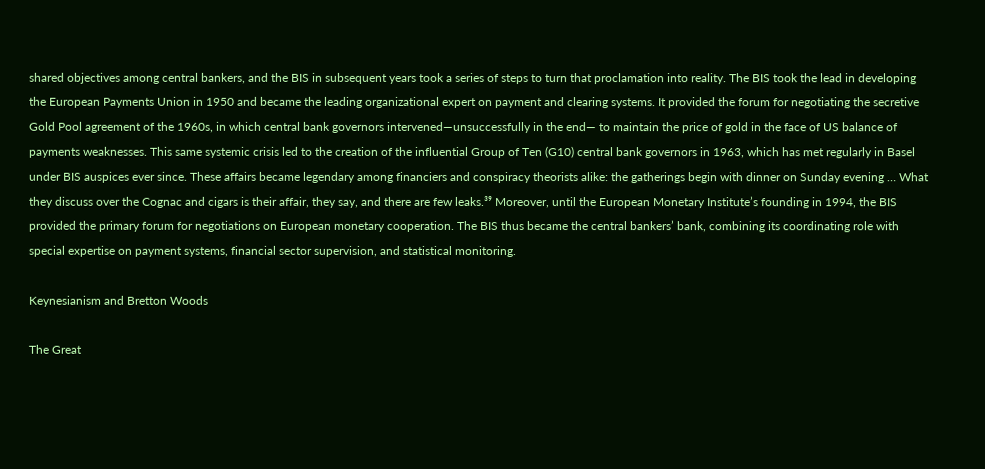shared objectives among central bankers, and the BIS in subsequent years took a series of steps to turn that proclamation into reality. The BIS took the lead in developing the European Payments Union in 1950 and became the leading organizational expert on payment and clearing systems. It provided the forum for negotiating the secretive Gold Pool agreement of the 1960s, in which central bank governors intervened—unsuccessfully in the end— to maintain the price of gold in the face of US balance of payments weaknesses. This same systemic crisis led to the creation of the influential Group of Ten (G10) central bank governors in 1963, which has met regularly in Basel under BIS auspices ever since. These affairs became legendary among financiers and conspiracy theorists alike: the gatherings begin with dinner on Sunday evening … What they discuss over the Cognac and cigars is their affair, they say, and there are few leaks.³⁹ Moreover, until the European Monetary Institute’s founding in 1994, the BIS provided the primary forum for negotiations on European monetary cooperation. The BIS thus became the central bankers’ bank, combining its coordinating role with special expertise on payment systems, financial sector supervision, and statistical monitoring.

Keynesianism and Bretton Woods

The Great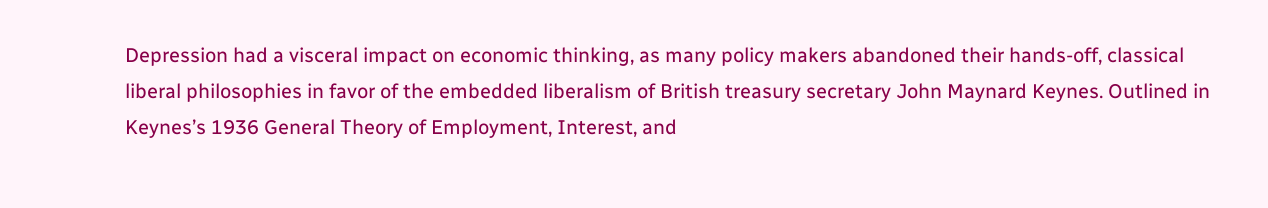Depression had a visceral impact on economic thinking, as many policy makers abandoned their hands-off, classical liberal philosophies in favor of the embedded liberalism of British treasury secretary John Maynard Keynes. Outlined in Keynes’s 1936 General Theory of Employment, Interest, and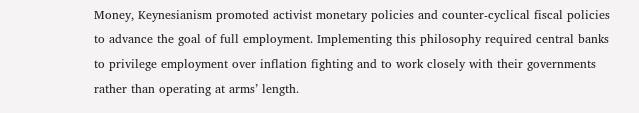Money, Keynesianism promoted activist monetary policies and counter-cyclical fiscal policies to advance the goal of full employment. Implementing this philosophy required central banks to privilege employment over inflation fighting and to work closely with their governments rather than operating at arms’ length.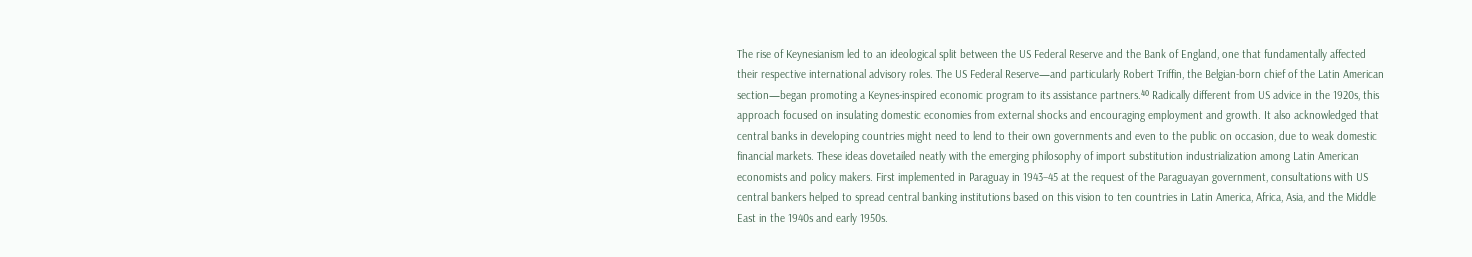The rise of Keynesianism led to an ideological split between the US Federal Reserve and the Bank of England, one that fundamentally affected their respective international advisory roles. The US Federal Reserve—and particularly Robert Triffin, the Belgian-born chief of the Latin American section—began promoting a Keynes-inspired economic program to its assistance partners.⁴⁰ Radically different from US advice in the 1920s, this approach focused on insulating domestic economies from external shocks and encouraging employment and growth. It also acknowledged that central banks in developing countries might need to lend to their own governments and even to the public on occasion, due to weak domestic financial markets. These ideas dovetailed neatly with the emerging philosophy of import substitution industrialization among Latin American economists and policy makers. First implemented in Paraguay in 1943–45 at the request of the Paraguayan government, consultations with US central bankers helped to spread central banking institutions based on this vision to ten countries in Latin America, Africa, Asia, and the Middle East in the 1940s and early 1950s.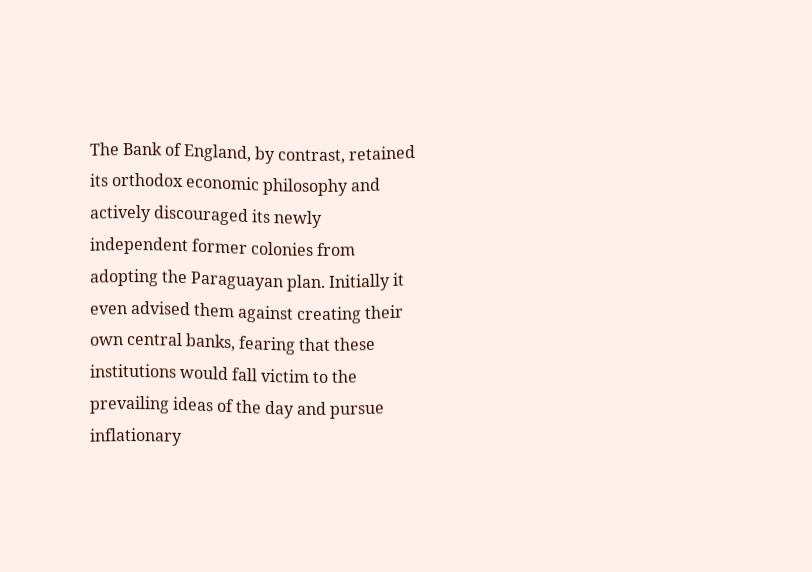The Bank of England, by contrast, retained its orthodox economic philosophy and actively discouraged its newly independent former colonies from adopting the Paraguayan plan. Initially it even advised them against creating their own central banks, fearing that these institutions would fall victim to the prevailing ideas of the day and pursue inflationary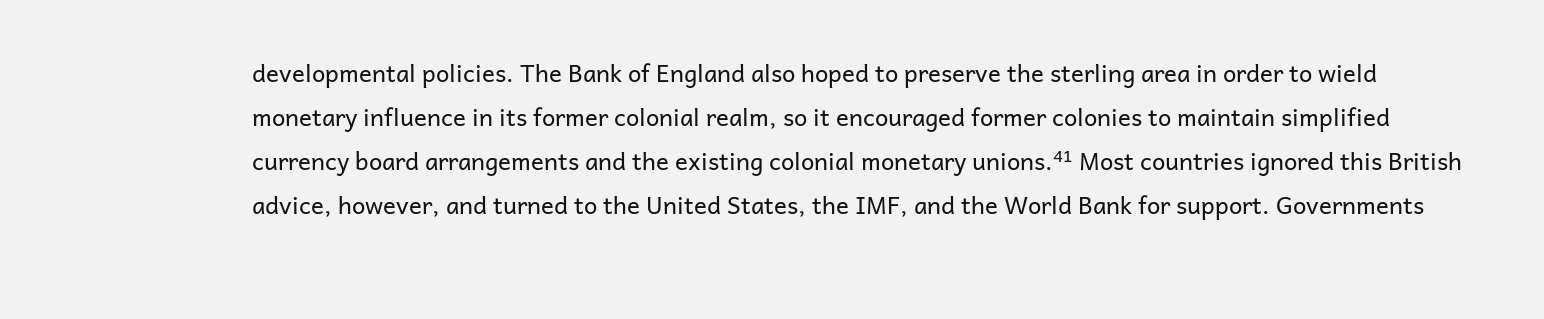developmental policies. The Bank of England also hoped to preserve the sterling area in order to wield monetary influence in its former colonial realm, so it encouraged former colonies to maintain simplified currency board arrangements and the existing colonial monetary unions.⁴¹ Most countries ignored this British advice, however, and turned to the United States, the IMF, and the World Bank for support. Governments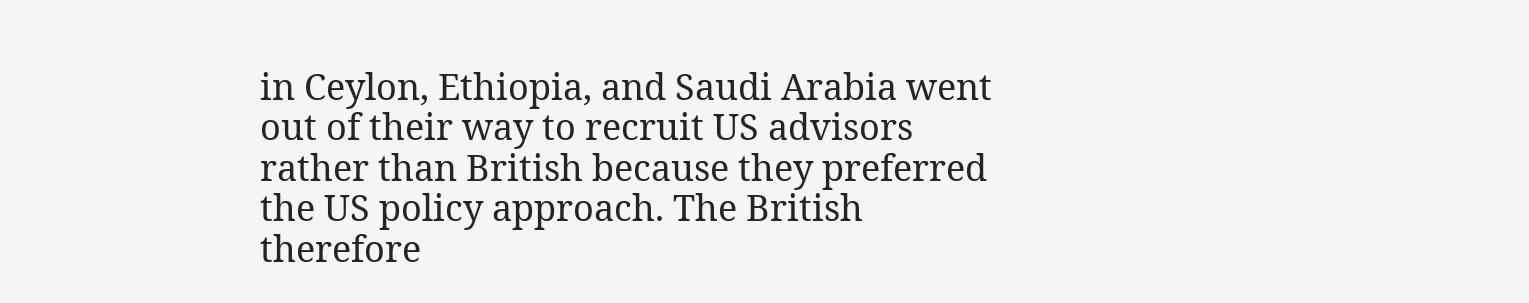in Ceylon, Ethiopia, and Saudi Arabia went out of their way to recruit US advisors rather than British because they preferred the US policy approach. The British therefore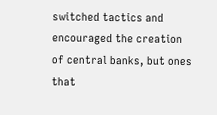switched tactics and encouraged the creation of central banks, but ones that